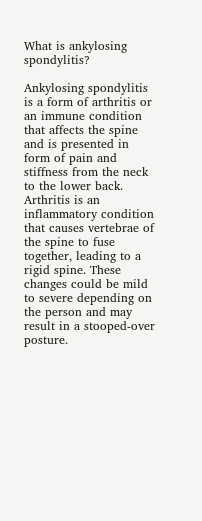What is ankylosing spondylitis?

Ankylosing spondylitis is a form of arthritis or an immune condition that affects the spine and is presented in form of pain and stiffness from the neck to the lower back. Arthritis is an inflammatory condition that causes vertebrae of the spine to fuse together, leading to a rigid spine. These changes could be mild to severe depending on the person and may result in a stooped-over posture.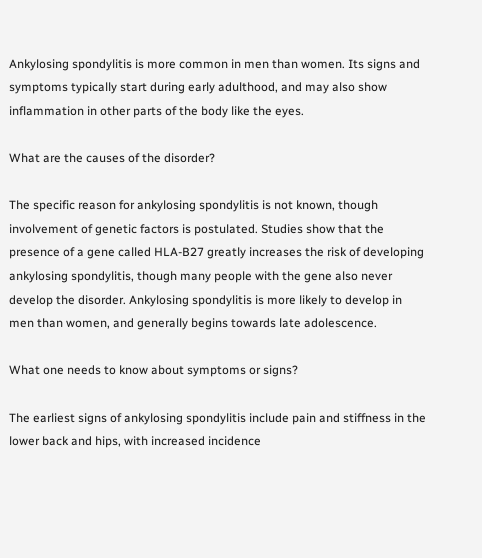Ankylosing spondylitis is more common in men than women. Its signs and symptoms typically start during early adulthood, and may also show inflammation in other parts of the body like the eyes.

What are the causes of the disorder?

The specific reason for ankylosing spondylitis is not known, though involvement of genetic factors is postulated. Studies show that the presence of a gene called HLA-B27 greatly increases the risk of developing ankylosing spondylitis, though many people with the gene also never develop the disorder. Ankylosing spondylitis is more likely to develop in men than women, and generally begins towards late adolescence.

What one needs to know about symptoms or signs?

The earliest signs of ankylosing spondylitis include pain and stiffness in the lower back and hips, with increased incidence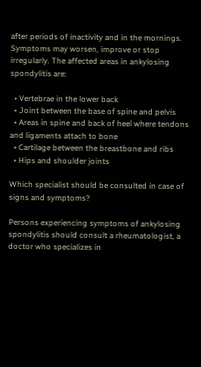after periods of inactivity and in the mornings. Symptoms may worsen, improve or stop irregularly. The affected areas in ankylosing spondylitis are:

  • Vertebrae in the lower back
  • Joint between the base of spine and pelvis
  • Areas in spine and back of heel where tendons and ligaments attach to bone
  • Cartilage between the breastbone and ribs
  • Hips and shoulder joints

Which specialist should be consulted in case of signs and symptoms?

Persons experiencing symptoms of ankylosing spondylitis should consult a rheumatologist, a doctor who specializes in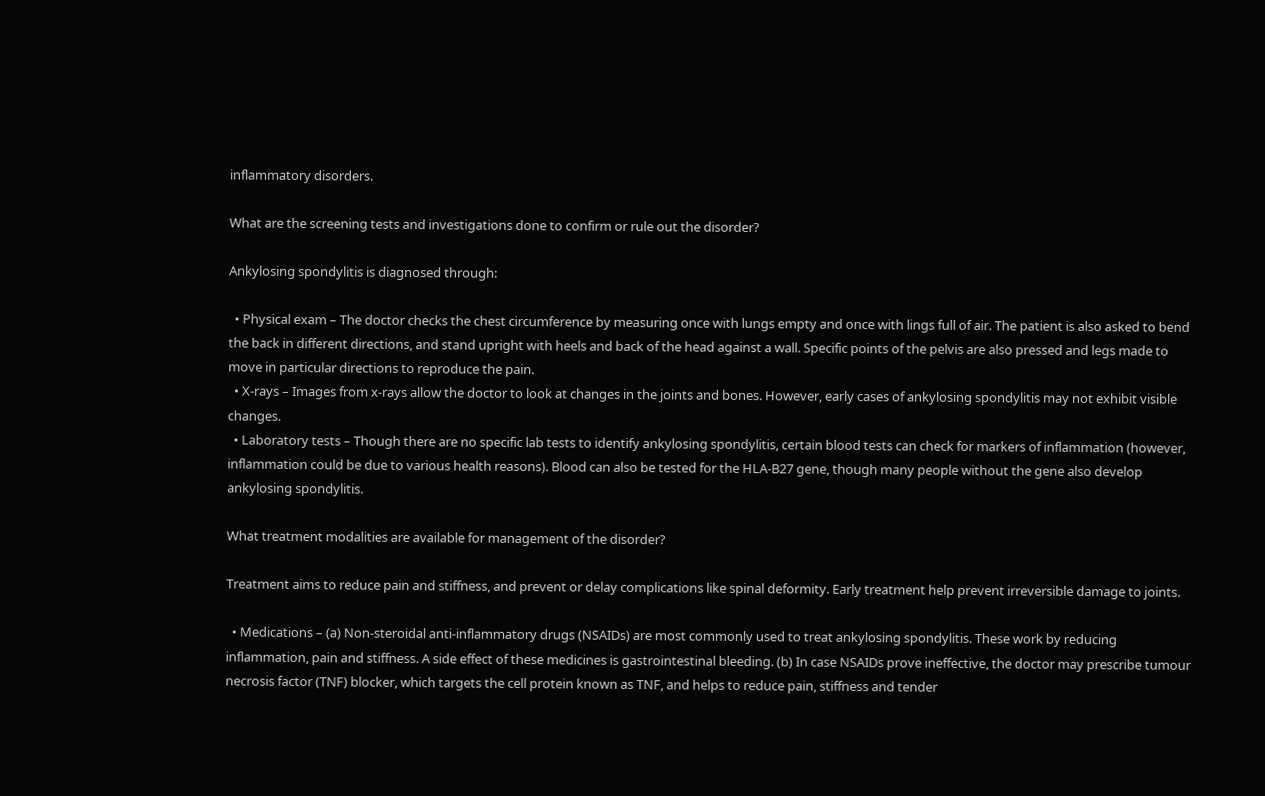inflammatory disorders.

What are the screening tests and investigations done to confirm or rule out the disorder?

Ankylosing spondylitis is diagnosed through:

  • Physical exam – The doctor checks the chest circumference by measuring once with lungs empty and once with lings full of air. The patient is also asked to bend the back in different directions, and stand upright with heels and back of the head against a wall. Specific points of the pelvis are also pressed and legs made to move in particular directions to reproduce the pain.
  • X-rays – Images from x-rays allow the doctor to look at changes in the joints and bones. However, early cases of ankylosing spondylitis may not exhibit visible changes.
  • Laboratory tests – Though there are no specific lab tests to identify ankylosing spondylitis, certain blood tests can check for markers of inflammation (however, inflammation could be due to various health reasons). Blood can also be tested for the HLA-B27 gene, though many people without the gene also develop ankylosing spondylitis.

What treatment modalities are available for management of the disorder?

Treatment aims to reduce pain and stiffness, and prevent or delay complications like spinal deformity. Early treatment help prevent irreversible damage to joints.

  • Medications – (a) Non-steroidal anti-inflammatory drugs (NSAIDs) are most commonly used to treat ankylosing spondylitis. These work by reducing inflammation, pain and stiffness. A side effect of these medicines is gastrointestinal bleeding. (b) In case NSAIDs prove ineffective, the doctor may prescribe tumour necrosis factor (TNF) blocker, which targets the cell protein known as TNF, and helps to reduce pain, stiffness and tender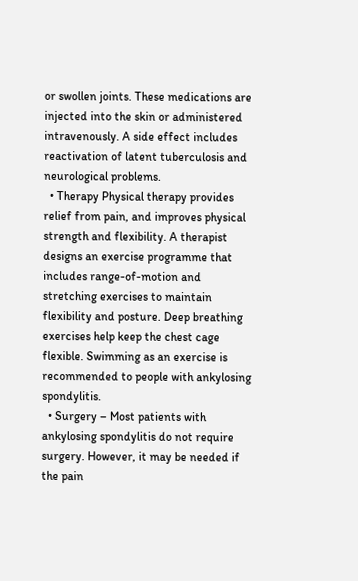or swollen joints. These medications are injected into the skin or administered intravenously. A side effect includes reactivation of latent tuberculosis and neurological problems.
  • Therapy Physical therapy provides relief from pain, and improves physical strength and flexibility. A therapist designs an exercise programme that includes range-of-motion and stretching exercises to maintain flexibility and posture. Deep breathing exercises help keep the chest cage flexible. Swimming as an exercise is recommended to people with ankylosing spondylitis.
  • Surgery – Most patients with ankylosing spondylitis do not require surgery. However, it may be needed if the pain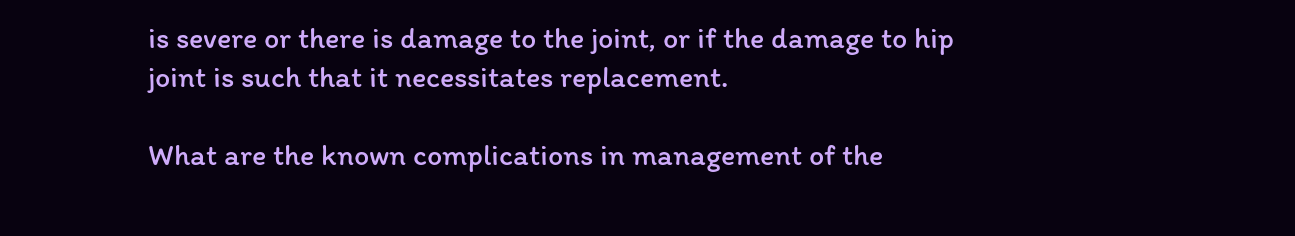is severe or there is damage to the joint, or if the damage to hip joint is such that it necessitates replacement.

What are the known complications in management of the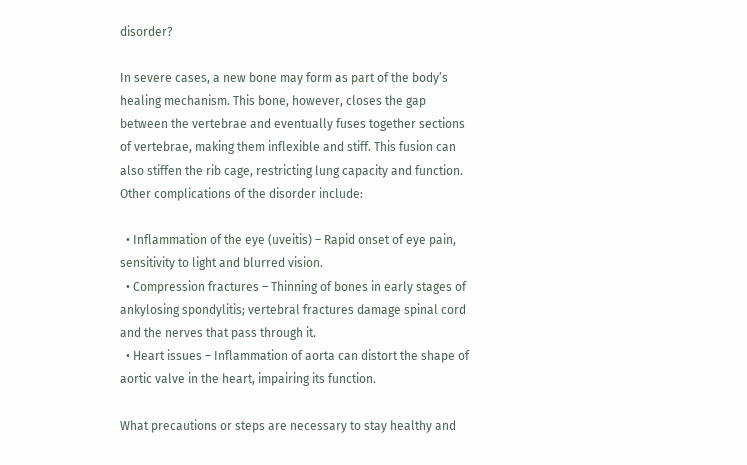disorder?

In severe cases, a new bone may form as part of the body’s healing mechanism. This bone, however, closes the gap between the vertebrae and eventually fuses together sections of vertebrae, making them inflexible and stiff. This fusion can also stiffen the rib cage, restricting lung capacity and function. Other complications of the disorder include:

  • Inflammation of the eye (uveitis) – Rapid onset of eye pain, sensitivity to light and blurred vision.
  • Compression fractures – Thinning of bones in early stages of ankylosing spondylitis; vertebral fractures damage spinal cord and the nerves that pass through it.
  • Heart issues – Inflammation of aorta can distort the shape of aortic valve in the heart, impairing its function.

What precautions or steps are necessary to stay healthy and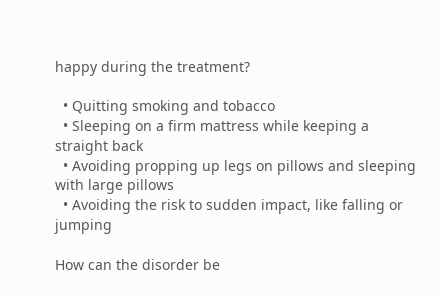happy during the treatment?

  • Quitting smoking and tobacco
  • Sleeping on a firm mattress while keeping a straight back
  • Avoiding propping up legs on pillows and sleeping with large pillows
  • Avoiding the risk to sudden impact, like falling or jumping

How can the disorder be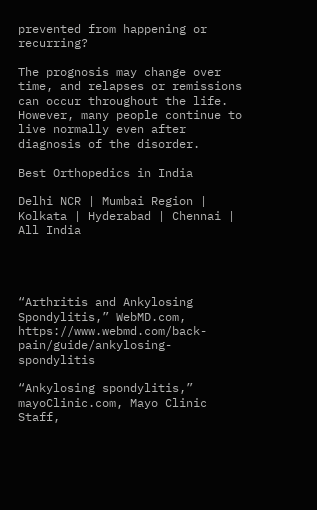prevented from happening or recurring?

The prognosis may change over time, and relapses or remissions can occur throughout the life. However, many people continue to live normally even after diagnosis of the disorder.

Best Orthopedics in India

Delhi NCR | Mumbai Region | Kolkata | Hyderabad | Chennai | All India




“Arthritis and Ankylosing Spondylitis,” WebMD.com, https://www.webmd.com/back-pain/guide/ankylosing-spondylitis

“Ankylosing spondylitis,” mayoClinic.com, Mayo Clinic Staff,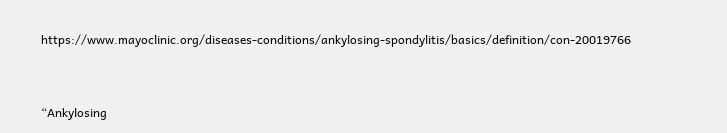https://www.mayoclinic.org/diseases-conditions/ankylosing-spondylitis/basics/definition/con-20019766


“Ankylosing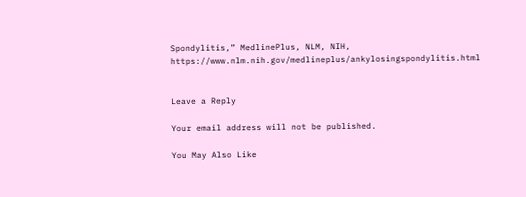Spondylitis,” MedlinePlus, NLM, NIH, https://www.nlm.nih.gov/medlineplus/ankylosingspondylitis.html


Leave a Reply

Your email address will not be published.

You May Also Like